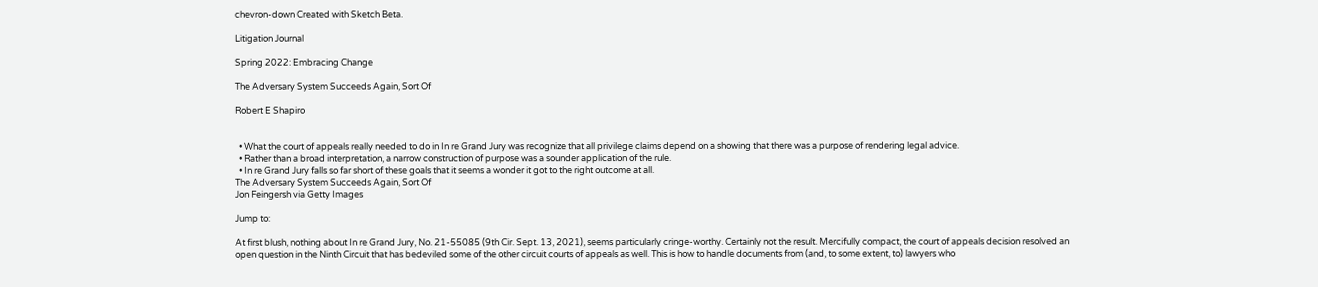chevron-down Created with Sketch Beta.

Litigation Journal

Spring 2022: Embracing Change

The Adversary System Succeeds Again, Sort Of

Robert E Shapiro


  • What the court of appeals really needed to do in In re Grand Jury was recognize that all privilege claims depend on a showing that there was a purpose of rendering legal advice.
  • Rather than a broad interpretation, a narrow construction of purpose was a sounder application of the rule.
  • In re Grand Jury falls so far short of these goals that it seems a wonder it got to the right outcome at all.
The Adversary System Succeeds Again, Sort Of
Jon Feingersh via Getty Images

Jump to:

At first blush, nothing about In re Grand Jury, No. 21-55085 (9th Cir. Sept. 13, 2021), seems particularly cringe-worthy. Certainly not the result. Mercifully compact, the court of appeals decision resolved an open question in the Ninth Circuit that has bedeviled some of the other circuit courts of appeals as well. This is how to handle documents from (and, to some extent, to) lawyers who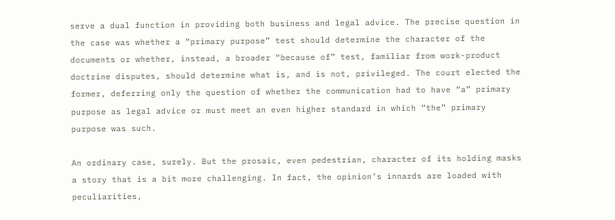serve a dual function in providing both business and legal advice. The precise question in the case was whether a “primary purpose” test should determine the character of the documents or whether, instead, a broader “because of” test, familiar from work-product doctrine disputes, should determine what is, and is not, privileged. The court elected the former, deferring only the question of whether the communication had to have “a” primary purpose as legal advice or must meet an even higher standard in which “the” primary purpose was such.

An ordinary case, surely. But the prosaic, even pedestrian, character of its holding masks a story that is a bit more challenging. In fact, the opinion’s innards are loaded with peculiarities,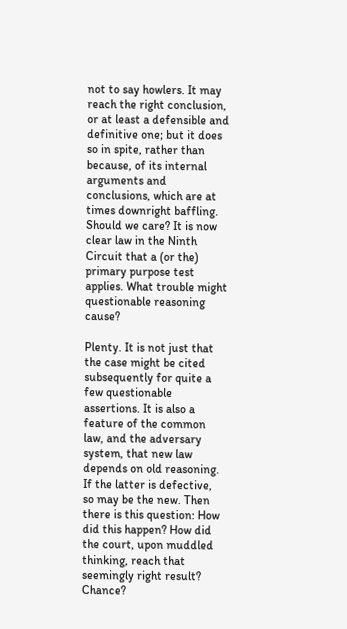not to say howlers. It may reach the right conclusion, or at least a defensible and definitive one; but it does so in spite, rather than because, of its internal arguments and conclusions, which are at times downright baffling. Should we care? It is now clear law in the Ninth Circuit that a (or the) primary purpose test applies. What trouble might questionable reasoning cause?

Plenty. It is not just that the case might be cited subsequently for quite a few questionable assertions. It is also a feature of the common law, and the adversary system, that new law depends on old reasoning. If the latter is defective, so may be the new. Then there is this question: How did this happen? How did the court, upon muddled thinking, reach that seemingly right result? Chance?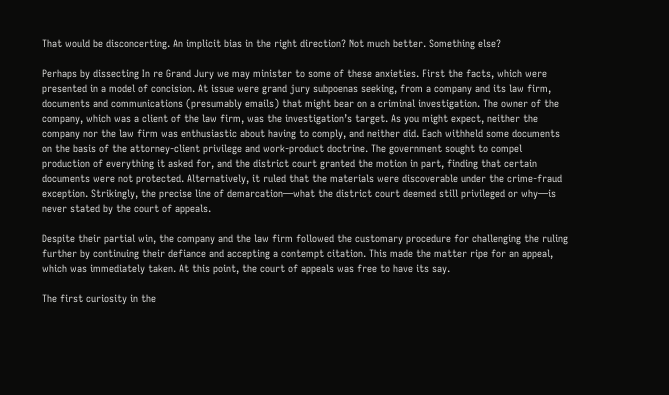That would be disconcerting. An implicit bias in the right direction? Not much better. Something else?

Perhaps by dissecting In re Grand Jury we may minister to some of these anxieties. First the facts, which were presented in a model of concision. At issue were grand jury subpoenas seeking, from a company and its law firm, documents and communications (presumably emails) that might bear on a criminal investigation. The owner of the company, which was a client of the law firm, was the investigation’s target. As you might expect, neither the company nor the law firm was enthusiastic about having to comply, and neither did. Each withheld some documents on the basis of the attorney-client privilege and work-product doctrine. The government sought to compel production of everything it asked for, and the district court granted the motion in part, finding that certain documents were not protected. Alternatively, it ruled that the materials were discoverable under the crime-fraud exception. Strikingly, the precise line of demarcation—what the district court deemed still privileged or why—is never stated by the court of appeals.

Despite their partial win, the company and the law firm followed the customary procedure for challenging the ruling further by continuing their defiance and accepting a contempt citation. This made the matter ripe for an appeal, which was immediately taken. At this point, the court of appeals was free to have its say.

The first curiosity in the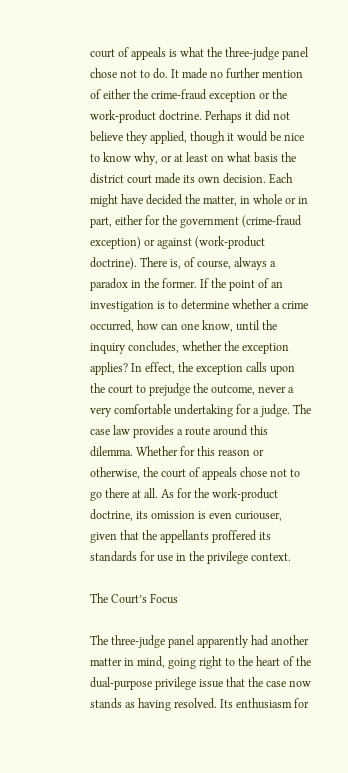court of appeals is what the three-judge panel chose not to do. It made no further mention of either the crime-fraud exception or the work-product doctrine. Perhaps it did not believe they applied, though it would be nice to know why, or at least on what basis the district court made its own decision. Each might have decided the matter, in whole or in part, either for the government (crime-fraud exception) or against (work-product doctrine). There is, of course, always a paradox in the former. If the point of an investigation is to determine whether a crime occurred, how can one know, until the inquiry concludes, whether the exception applies? In effect, the exception calls upon the court to prejudge the outcome, never a very comfortable undertaking for a judge. The case law provides a route around this dilemma. Whether for this reason or otherwise, the court of appeals chose not to go there at all. As for the work-product doctrine, its omission is even curiouser, given that the appellants proffered its standards for use in the privilege context.

The Court’s Focus

The three-judge panel apparently had another matter in mind, going right to the heart of the dual-purpose privilege issue that the case now stands as having resolved. Its enthusiasm for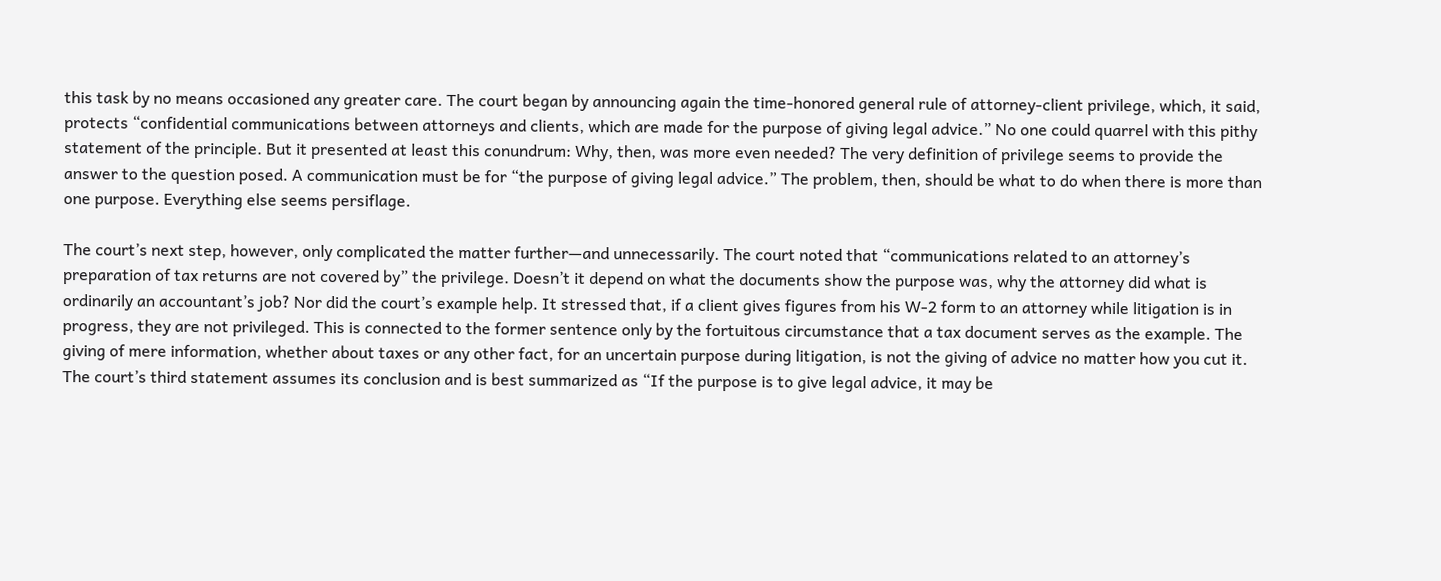this task by no means occasioned any greater care. The court began by announcing again the time-honored general rule of attorney-client privilege, which, it said, protects “confidential communications between attorneys and clients, which are made for the purpose of giving legal advice.” No one could quarrel with this pithy statement of the principle. But it presented at least this conundrum: Why, then, was more even needed? The very definition of privilege seems to provide the answer to the question posed. A communication must be for “the purpose of giving legal advice.” The problem, then, should be what to do when there is more than one purpose. Everything else seems persiflage.

The court’s next step, however, only complicated the matter further—and unnecessarily. The court noted that “communications related to an attorney’s preparation of tax returns are not covered by” the privilege. Doesn’t it depend on what the documents show the purpose was, why the attorney did what is ordinarily an accountant’s job? Nor did the court’s example help. It stressed that, if a client gives figures from his W-2 form to an attorney while litigation is in progress, they are not privileged. This is connected to the former sentence only by the fortuitous circumstance that a tax document serves as the example. The giving of mere information, whether about taxes or any other fact, for an uncertain purpose during litigation, is not the giving of advice no matter how you cut it. The court’s third statement assumes its conclusion and is best summarized as “If the purpose is to give legal advice, it may be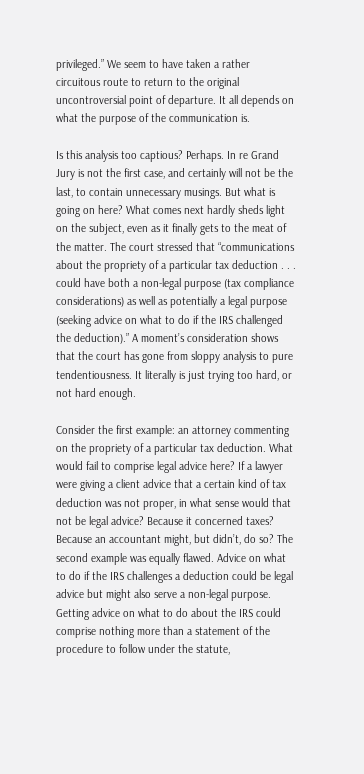privileged.” We seem to have taken a rather circuitous route to return to the original uncontroversial point of departure. It all depends on what the purpose of the communication is.

Is this analysis too captious? Perhaps. In re Grand Jury is not the first case, and certainly will not be the last, to contain unnecessary musings. But what is going on here? What comes next hardly sheds light on the subject, even as it finally gets to the meat of the matter. The court stressed that “communications about the propriety of a particular tax deduction . . . could have both a non-legal purpose (tax compliance considerations) as well as potentially a legal purpose (seeking advice on what to do if the IRS challenged the deduction).” A moment’s consideration shows that the court has gone from sloppy analysis to pure tendentiousness. It literally is just trying too hard, or not hard enough.

Consider the first example: an attorney commenting on the propriety of a particular tax deduction. What would fail to comprise legal advice here? If a lawyer were giving a client advice that a certain kind of tax deduction was not proper, in what sense would that not be legal advice? Because it concerned taxes? Because an accountant might, but didn’t, do so? The second example was equally flawed. Advice on what to do if the IRS challenges a deduction could be legal advice but might also serve a non-legal purpose. Getting advice on what to do about the IRS could comprise nothing more than a statement of the procedure to follow under the statute,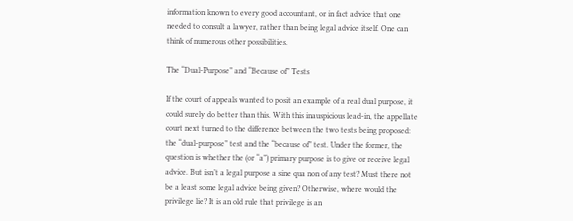information known to every good accountant, or in fact advice that one needed to consult a lawyer, rather than being legal advice itself. One can think of numerous other possibilities.

The “Dual-Purpose” and “Because of” Tests

If the court of appeals wanted to posit an example of a real dual purpose, it could surely do better than this. With this inauspicious lead-in, the appellate court next turned to the difference between the two tests being proposed: the “dual-purpose” test and the “because of” test. Under the former, the question is whether the (or “a”) primary purpose is to give or receive legal advice. But isn’t a legal purpose a sine qua non of any test? Must there not be a least some legal advice being given? Otherwise, where would the privilege lie? It is an old rule that privilege is an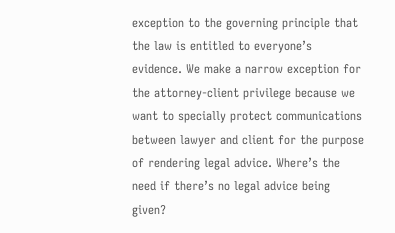exception to the governing principle that the law is entitled to everyone’s evidence. We make a narrow exception for the attorney-client privilege because we want to specially protect communications between lawyer and client for the purpose of rendering legal advice. Where’s the need if there’s no legal advice being given?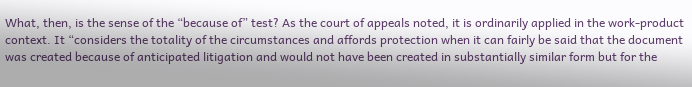What, then, is the sense of the “because of” test? As the court of appeals noted, it is ordinarily applied in the work-product context. It “considers the totality of the circumstances and affords protection when it can fairly be said that the document was created because of anticipated litigation and would not have been created in substantially similar form but for the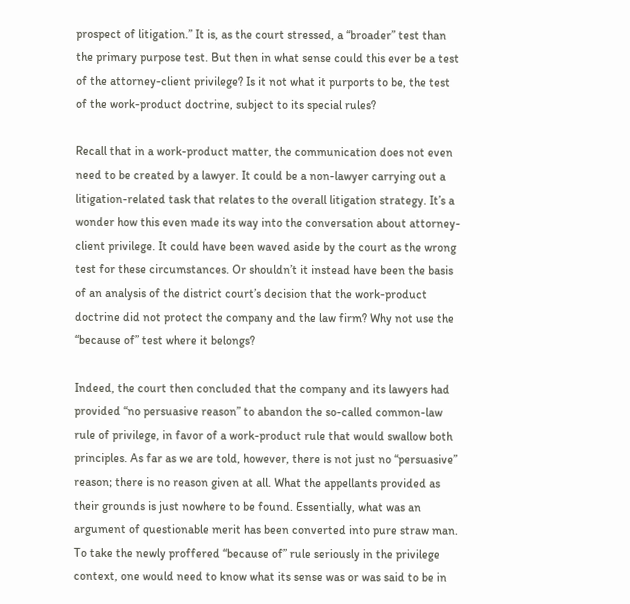prospect of litigation.” It is, as the court stressed, a “broader” test than the primary purpose test. But then in what sense could this ever be a test of the attorney-client privilege? Is it not what it purports to be, the test of the work-product doctrine, subject to its special rules?

Recall that in a work-product matter, the communication does not even need to be created by a lawyer. It could be a non-lawyer carrying out a litigation-related task that relates to the overall litigation strategy. It’s a wonder how this even made its way into the conversation about attorney-client privilege. It could have been waved aside by the court as the wrong test for these circumstances. Or shouldn’t it instead have been the basis of an analysis of the district court’s decision that the work-product doctrine did not protect the company and the law firm? Why not use the “because of” test where it belongs?

Indeed, the court then concluded that the company and its lawyers had provided “no persuasive reason” to abandon the so-called common-law rule of privilege, in favor of a work-product rule that would swallow both principles. As far as we are told, however, there is not just no “persuasive” reason; there is no reason given at all. What the appellants provided as their grounds is just nowhere to be found. Essentially, what was an argument of questionable merit has been converted into pure straw man. To take the newly proffered “because of” rule seriously in the privilege context, one would need to know what its sense was or was said to be in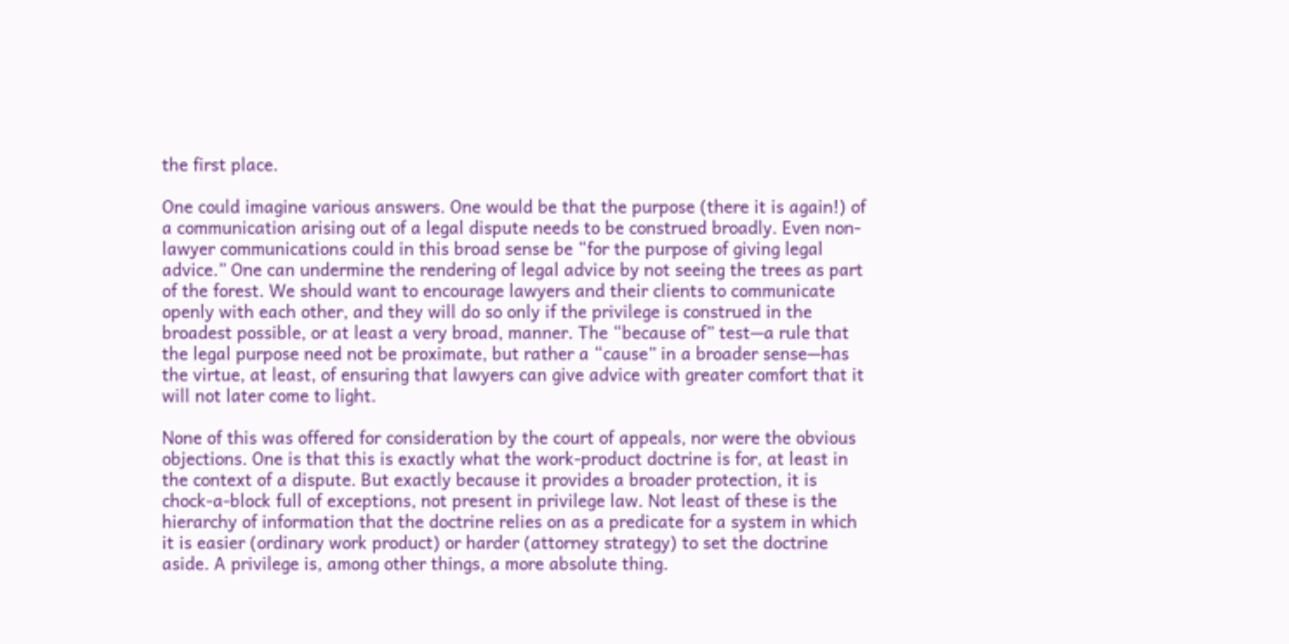the first place.

One could imagine various answers. One would be that the purpose (there it is again!) of a communication arising out of a legal dispute needs to be construed broadly. Even non-lawyer communications could in this broad sense be “for the purpose of giving legal advice.” One can undermine the rendering of legal advice by not seeing the trees as part of the forest. We should want to encourage lawyers and their clients to communicate openly with each other, and they will do so only if the privilege is construed in the broadest possible, or at least a very broad, manner. The “because of” test—a rule that the legal purpose need not be proximate, but rather a “cause” in a broader sense—has the virtue, at least, of ensuring that lawyers can give advice with greater comfort that it will not later come to light.

None of this was offered for consideration by the court of appeals, nor were the obvious objections. One is that this is exactly what the work-product doctrine is for, at least in the context of a dispute. But exactly because it provides a broader protection, it is chock-a-block full of exceptions, not present in privilege law. Not least of these is the hierarchy of information that the doctrine relies on as a predicate for a system in which it is easier (ordinary work product) or harder (attorney strategy) to set the doctrine aside. A privilege is, among other things, a more absolute thing.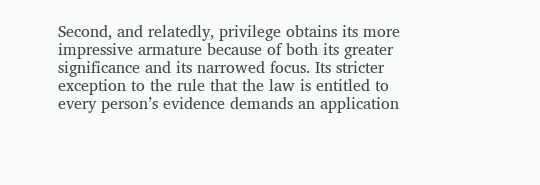Second, and relatedly, privilege obtains its more impressive armature because of both its greater significance and its narrowed focus. Its stricter exception to the rule that the law is entitled to every person’s evidence demands an application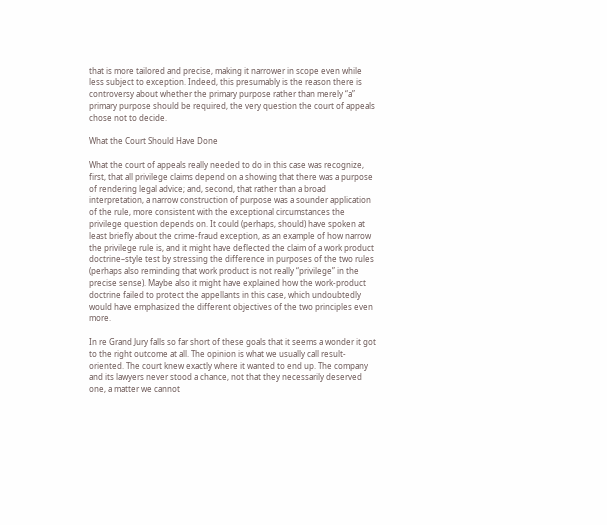that is more tailored and precise, making it narrower in scope even while less subject to exception. Indeed, this presumably is the reason there is controversy about whether the primary purpose rather than merely “a” primary purpose should be required, the very question the court of appeals chose not to decide.

What the Court Should Have Done

What the court of appeals really needed to do in this case was recognize, first, that all privilege claims depend on a showing that there was a purpose of rendering legal advice; and, second, that rather than a broad interpretation, a narrow construction of purpose was a sounder application of the rule, more consistent with the exceptional circumstances the privilege question depends on. It could (perhaps, should) have spoken at least briefly about the crime-fraud exception, as an example of how narrow the privilege rule is, and it might have deflected the claim of a work product doctrine–style test by stressing the difference in purposes of the two rules (perhaps also reminding that work product is not really “privilege” in the precise sense). Maybe also it might have explained how the work-product doctrine failed to protect the appellants in this case, which undoubtedly would have emphasized the different objectives of the two principles even more.

In re Grand Jury falls so far short of these goals that it seems a wonder it got to the right outcome at all. The opinion is what we usually call result-oriented. The court knew exactly where it wanted to end up. The company and its lawyers never stood a chance, not that they necessarily deserved one, a matter we cannot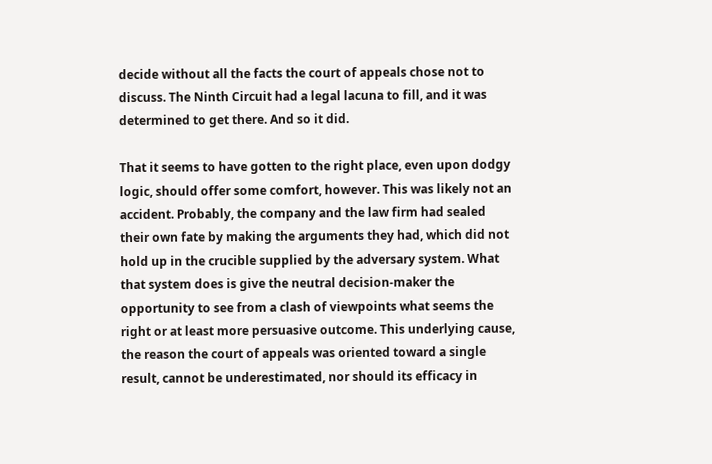decide without all the facts the court of appeals chose not to discuss. The Ninth Circuit had a legal lacuna to fill, and it was determined to get there. And so it did.

That it seems to have gotten to the right place, even upon dodgy logic, should offer some comfort, however. This was likely not an accident. Probably, the company and the law firm had sealed their own fate by making the arguments they had, which did not hold up in the crucible supplied by the adversary system. What that system does is give the neutral decision-maker the opportunity to see from a clash of viewpoints what seems the right or at least more persuasive outcome. This underlying cause, the reason the court of appeals was oriented toward a single result, cannot be underestimated, nor should its efficacy in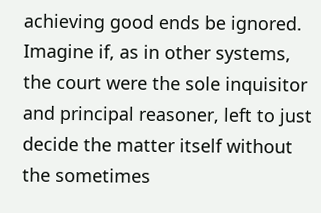achieving good ends be ignored. Imagine if, as in other systems, the court were the sole inquisitor and principal reasoner, left to just decide the matter itself without the sometimes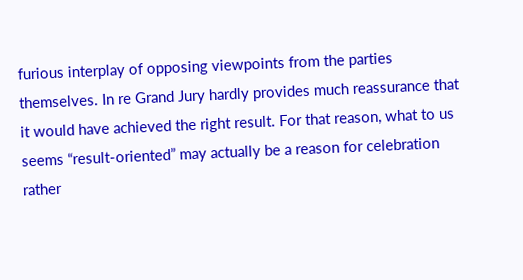furious interplay of opposing viewpoints from the parties themselves. In re Grand Jury hardly provides much reassurance that it would have achieved the right result. For that reason, what to us seems “result-oriented” may actually be a reason for celebration rather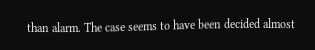than alarm. The case seems to have been decided almost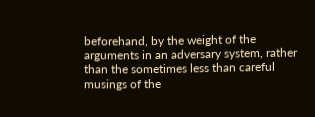beforehand, by the weight of the arguments in an adversary system, rather than the sometimes less than careful musings of the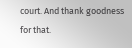court. And thank goodness for that.